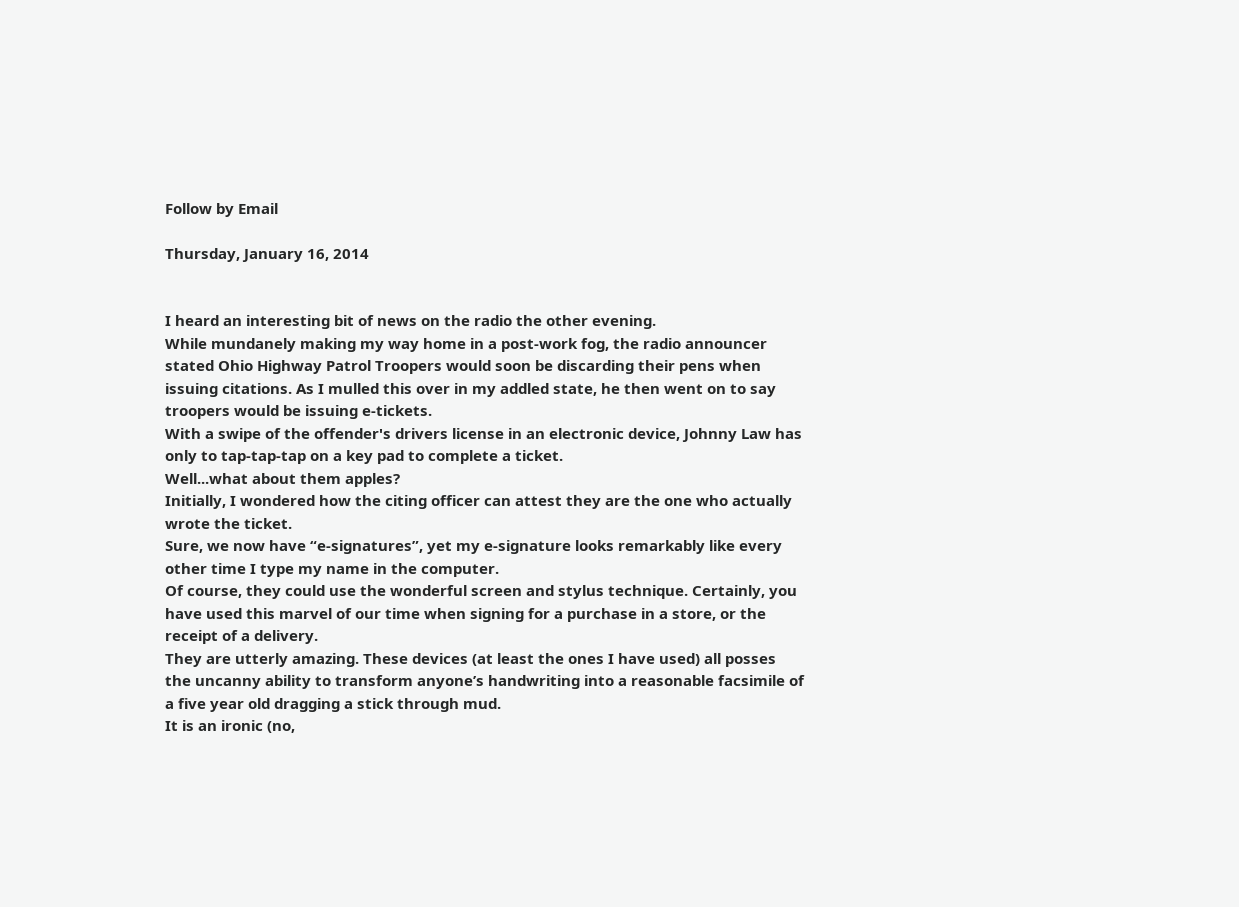Follow by Email

Thursday, January 16, 2014


I heard an interesting bit of news on the radio the other evening.
While mundanely making my way home in a post-work fog, the radio announcer stated Ohio Highway Patrol Troopers would soon be discarding their pens when issuing citations. As I mulled this over in my addled state, he then went on to say troopers would be issuing e-tickets.
With a swipe of the offender's drivers license in an electronic device, Johnny Law has only to tap-tap-tap on a key pad to complete a ticket.
Well...what about them apples?
Initially, I wondered how the citing officer can attest they are the one who actually wrote the ticket.
Sure, we now have “e-signatures”, yet my e-signature looks remarkably like every other time I type my name in the computer.
Of course, they could use the wonderful screen and stylus technique. Certainly, you have used this marvel of our time when signing for a purchase in a store, or the receipt of a delivery.
They are utterly amazing. These devices (at least the ones I have used) all posses the uncanny ability to transform anyone’s handwriting into a reasonable facsimile of a five year old dragging a stick through mud.
It is an ironic (no,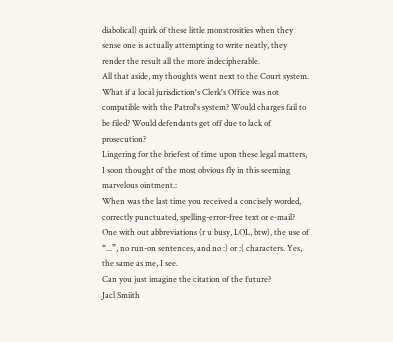diabolical) quirk of these little monstrosities when they sense one is actually attempting to write neatly, they render the result all the more indecipherable.
All that aside, my thoughts went next to the Court system. What if a local jurisdiction's Clerk's Office was not compatible with the Patrol's system? Would charges fail to be filed? Would defendants get off due to lack of prosecution?
Lingering for the briefest of time upon these legal matters, I soon thought of the most obvious fly in this seeming marvelous ointment.:
When was the last time you received a concisely worded, correctly punctuated, spelling-error-free text or e-mail? One with out abbreviations (r u busy, LOL, btw), the use of “...”, no run-on sentences, and no :) or :( characters. Yes, the same as me, I see.
Can you just imagine the citation of the future?
Jacl Smiith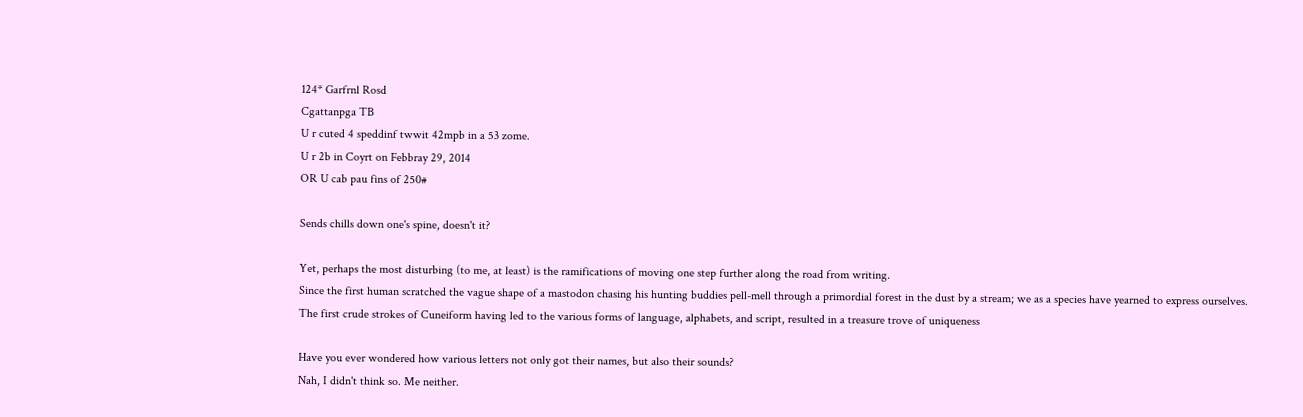124* Garfrnl Rosd
Cgattanpga TB
U r cuted 4 speddinf twwit 42mpb in a 53 zome.
U r 2b in Coyrt on Febbray 29, 2014
OR U cab pau fins of 250#

Sends chills down one's spine, doesn't it?

Yet, perhaps the most disturbing (to me, at least) is the ramifications of moving one step further along the road from writing.
Since the first human scratched the vague shape of a mastodon chasing his hunting buddies pell-mell through a primordial forest in the dust by a stream; we as a species have yearned to express ourselves.
The first crude strokes of Cuneiform having led to the various forms of language, alphabets, and script, resulted in a treasure trove of uniqueness

Have you ever wondered how various letters not only got their names, but also their sounds?
Nah, I didn't think so. Me neither.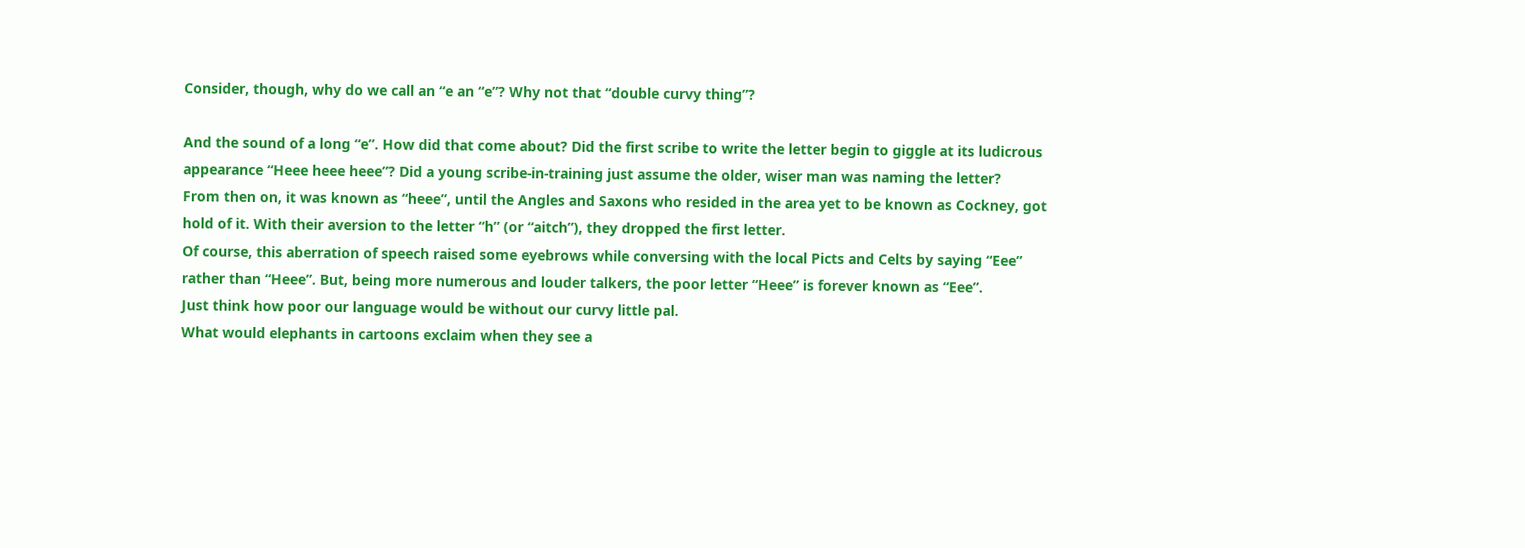Consider, though, why do we call an “e an “e”? Why not that “double curvy thing”?

And the sound of a long “e”. How did that come about? Did the first scribe to write the letter begin to giggle at its ludicrous appearance “Heee heee heee”? Did a young scribe-in-training just assume the older, wiser man was naming the letter?
From then on, it was known as “heee”, until the Angles and Saxons who resided in the area yet to be known as Cockney, got hold of it. With their aversion to the letter “h” (or “aitch”), they dropped the first letter.
Of course, this aberration of speech raised some eyebrows while conversing with the local Picts and Celts by saying “Eee” rather than “Heee”. But, being more numerous and louder talkers, the poor letter “Heee” is forever known as “Eee”.
Just think how poor our language would be without our curvy little pal.
What would elephants in cartoons exclaim when they see a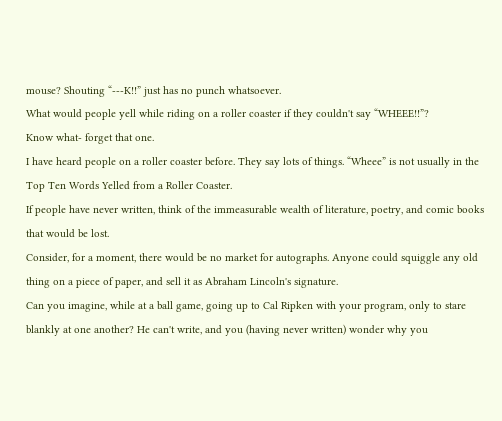mouse? Shouting “---K!!” just has no punch whatsoever.
What would people yell while riding on a roller coaster if they couldn't say “WHEEE!!”?
Know what- forget that one.
I have heard people on a roller coaster before. They say lots of things. “Wheee” is not usually in the Top Ten Words Yelled from a Roller Coaster.
If people have never written, think of the immeasurable wealth of literature, poetry, and comic books that would be lost.
Consider, for a moment, there would be no market for autographs. Anyone could squiggle any old thing on a piece of paper, and sell it as Abraham Lincoln's signature.
Can you imagine, while at a ball game, going up to Cal Ripken with your program, only to stare blankly at one another? He can't write, and you (having never written) wonder why you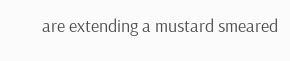are extending a mustard smeared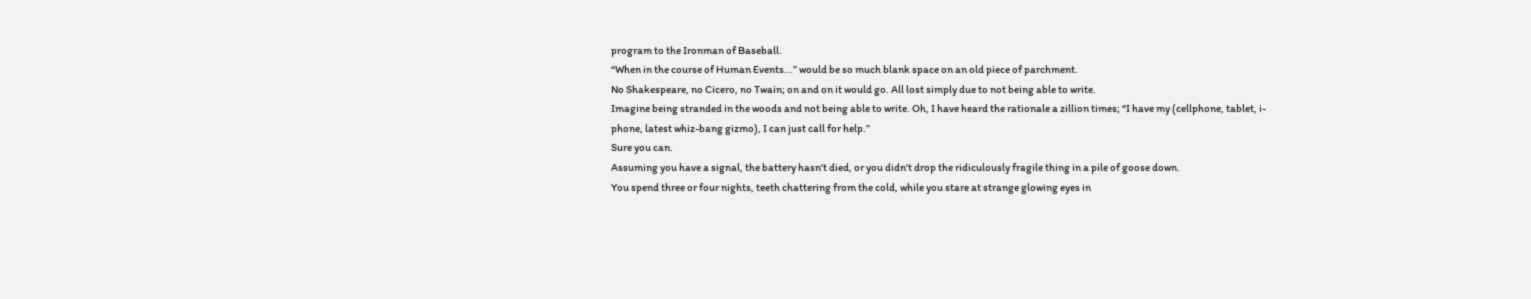program to the Ironman of Baseball.
“When in the course of Human Events...” would be so much blank space on an old piece of parchment.
No Shakespeare, no Cicero, no Twain; on and on it would go. All lost simply due to not being able to write.
Imagine being stranded in the woods and not being able to write. Oh, I have heard the rationale a zillion times; “I have my (cellphone, tablet, i-phone, latest whiz-bang gizmo), I can just call for help.”
Sure you can.
Assuming you have a signal, the battery hasn't died, or you didn't drop the ridiculously fragile thing in a pile of goose down.
You spend three or four nights, teeth chattering from the cold, while you stare at strange glowing eyes in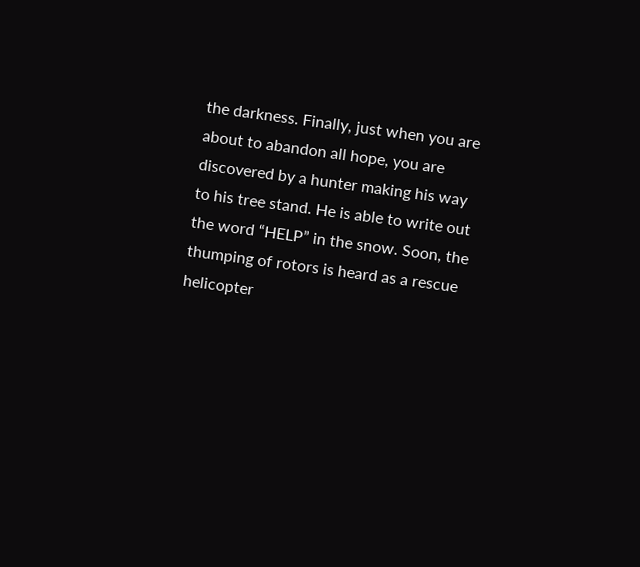the darkness. Finally, just when you are about to abandon all hope, you are discovered by a hunter making his way to his tree stand. He is able to write out the word “HELP” in the snow. Soon, the thumping of rotors is heard as a rescue helicopter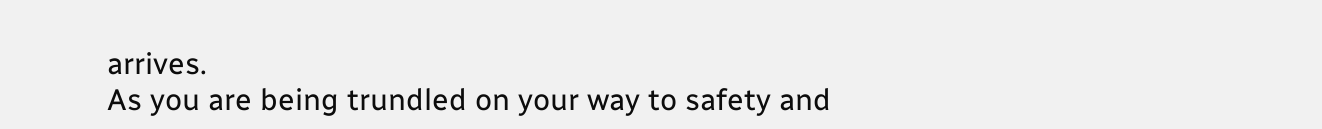arrives.
As you are being trundled on your way to safety and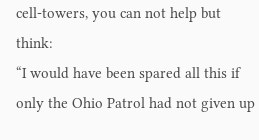cell-towers, you can not help but think:
“I would have been spared all this if only the Ohio Patrol had not given up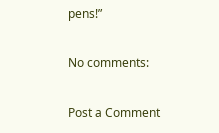pens!”

No comments:

Post a Comment